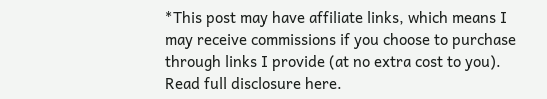*This post may have affiliate links, which means I may receive commissions if you choose to purchase through links I provide (at no extra cost to you). Read full disclosure here.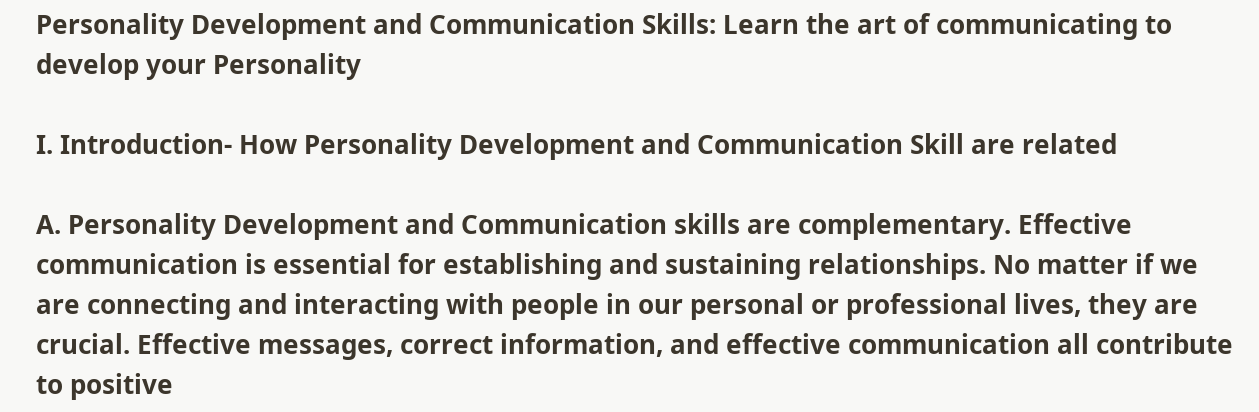Personality Development and Communication Skills: Learn the art of communicating to develop your Personality

I. Introduction- How Personality Development and Communication Skill are related

A. Personality Development and Communication skills are complementary. Effective communication is essential for establishing and sustaining relationships. No matter if we are connecting and interacting with people in our personal or professional lives, they are crucial. Effective messages, correct information, and effective communication all contribute to positive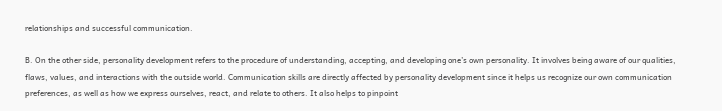relationships and successful communication.

B. On the other side, personality development refers to the procedure of understanding, accepting, and developing one’s own personality. It involves being aware of our qualities, flaws, values, and interactions with the outside world. Communication skills are directly affected by personality development since it helps us recognize our own communication preferences, as well as how we express ourselves, react, and relate to others. It also helps to pinpoint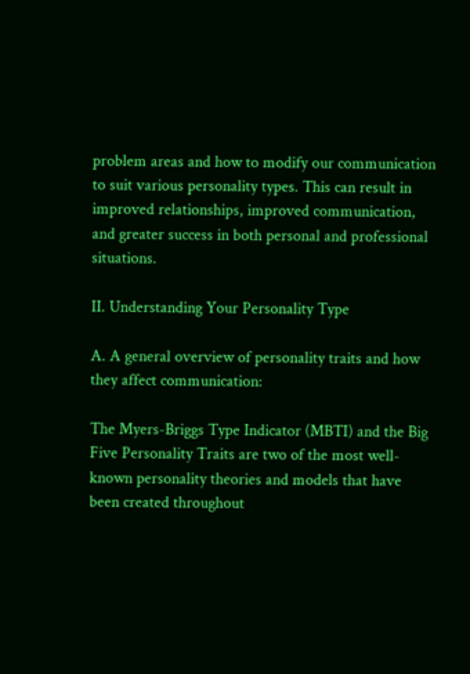problem areas and how to modify our communication to suit various personality types. This can result in improved relationships, improved communication, and greater success in both personal and professional situations.

II. Understanding Your Personality Type

A. A general overview of personality traits and how they affect communication:

The Myers-Briggs Type Indicator (MBTI) and the Big Five Personality Traits are two of the most well-known personality theories and models that have been created throughout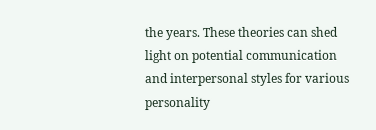the years. These theories can shed light on potential communication and interpersonal styles for various personality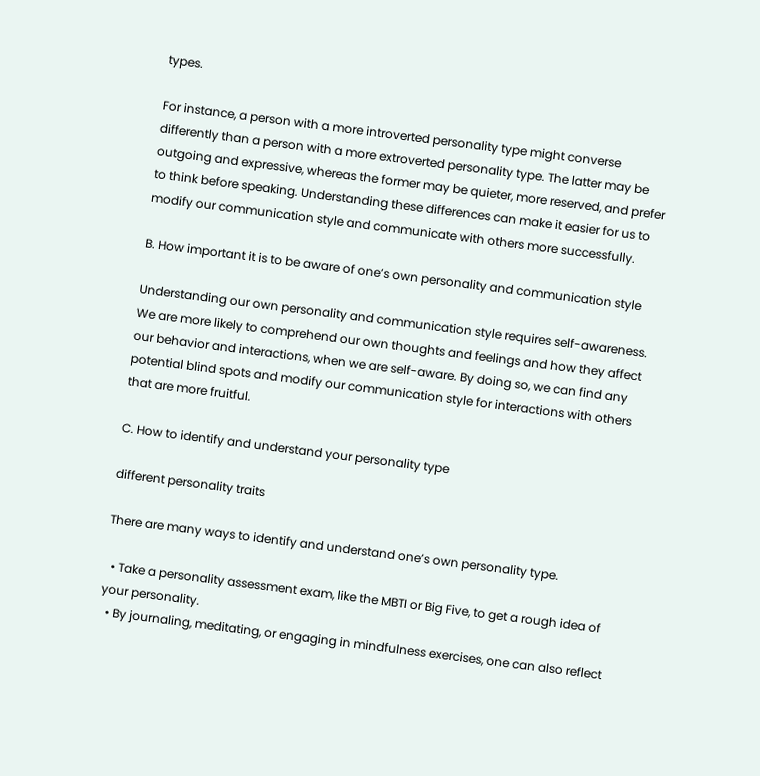types.

For instance, a person with a more introverted personality type might converse differently than a person with a more extroverted personality type. The latter may be outgoing and expressive, whereas the former may be quieter, more reserved, and prefer to think before speaking. Understanding these differences can make it easier for us to modify our communication style and communicate with others more successfully.

B. How important it is to be aware of one’s own personality and communication style

Understanding our own personality and communication style requires self-awareness. We are more likely to comprehend our own thoughts and feelings and how they affect our behavior and interactions, when we are self-aware. By doing so, we can find any potential blind spots and modify our communication style for interactions with others that are more fruitful.

C. How to identify and understand your personality type

different personality traits

There are many ways to identify and understand one’s own personality type.

  • Take a personality assessment exam, like the MBTI or Big Five, to get a rough idea of your personality.
  • By journaling, meditating, or engaging in mindfulness exercises, one can also reflect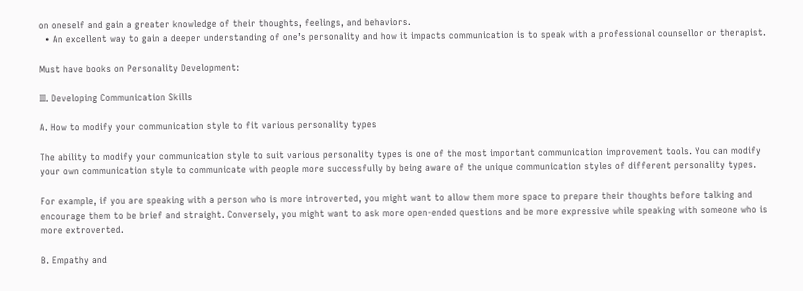on oneself and gain a greater knowledge of their thoughts, feelings, and behaviors.
  • An excellent way to gain a deeper understanding of one’s personality and how it impacts communication is to speak with a professional counsellor or therapist.

Must have books on Personality Development:

III. Developing Communication Skills

A. How to modify your communication style to fit various personality types

The ability to modify your communication style to suit various personality types is one of the most important communication improvement tools. You can modify your own communication style to communicate with people more successfully by being aware of the unique communication styles of different personality types.

For example, if you are speaking with a person who is more introverted, you might want to allow them more space to prepare their thoughts before talking and encourage them to be brief and straight. Conversely, you might want to ask more open-ended questions and be more expressive while speaking with someone who is more extroverted.

B. Empathy and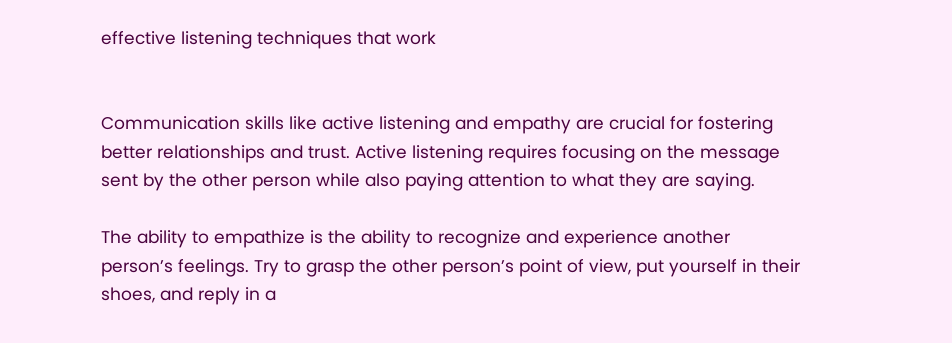effective listening techniques that work


Communication skills like active listening and empathy are crucial for fostering better relationships and trust. Active listening requires focusing on the message sent by the other person while also paying attention to what they are saying.

The ability to empathize is the ability to recognize and experience another person’s feelings. Try to grasp the other person’s point of view, put yourself in their shoes, and reply in a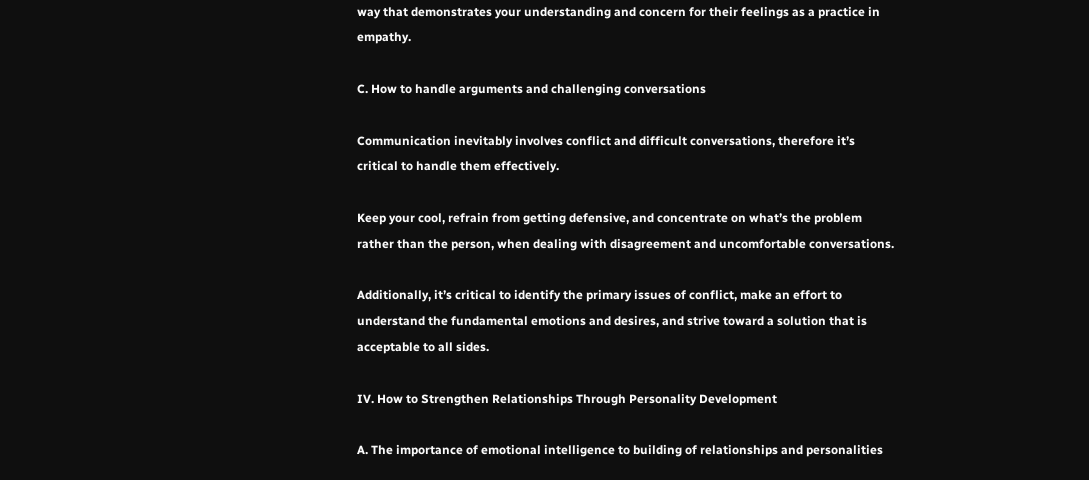way that demonstrates your understanding and concern for their feelings as a practice in empathy.

C. How to handle arguments and challenging conversations

Communication inevitably involves conflict and difficult conversations, therefore it’s critical to handle them effectively.

Keep your cool, refrain from getting defensive, and concentrate on what’s the problem rather than the person, when dealing with disagreement and uncomfortable conversations.

Additionally, it’s critical to identify the primary issues of conflict, make an effort to understand the fundamental emotions and desires, and strive toward a solution that is acceptable to all sides.

IV. How to Strengthen Relationships Through Personality Development

A. The importance of emotional intelligence to building of relationships and personalities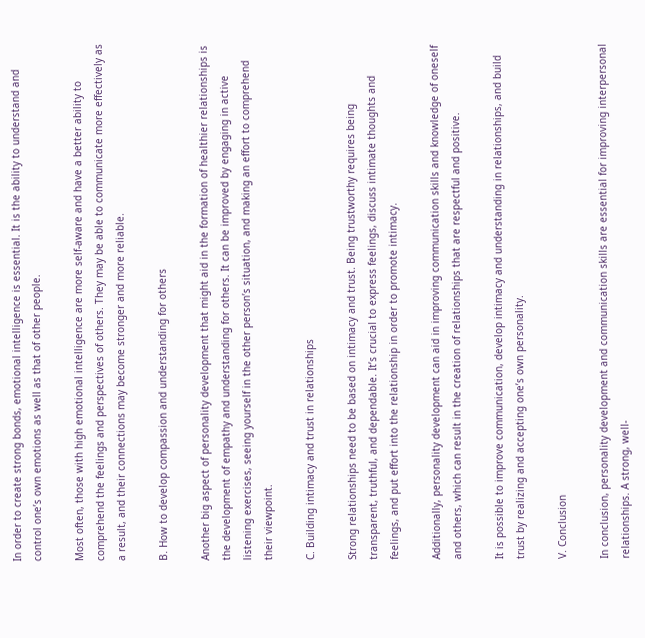In order to create strong bonds, emotional intelligence is essential. It is the ability to understand and control one’s own emotions as well as that of other people.

Most often, those with high emotional intelligence are more self-aware and have a better ability to comprehend the feelings and perspectives of others. They may be able to communicate more effectively as a result, and their connections may become stronger and more reliable.

B. How to develop compassion and understanding for others

Another big aspect of personality development that might aid in the formation of healthier relationships is the development of empathy and understanding for others. It can be improved by engaging in active listening exercises, seeing yourself in the other person’s situation, and making an effort to comprehend their viewpoint.

C. Building intimacy and trust in relationships

Strong relationships need to be based on intimacy and trust. Being trustworthy requires being transparent, truthful, and dependable. It’s crucial to express feelings, discuss intimate thoughts and feelings, and put effort into the relationship in order to promote intimacy.

Additionally, personality development can aid in improving communication skills and knowledge of oneself and others, which can result in the creation of relationships that are respectful and positive.

It is possible to improve communication, develop intimacy and understanding in relationships, and build trust by realizing and accepting one’s own personality.

V. Conclusion

In conclusion, personality development and communication skills are essential for improving interpersonal relationships. A strong, well-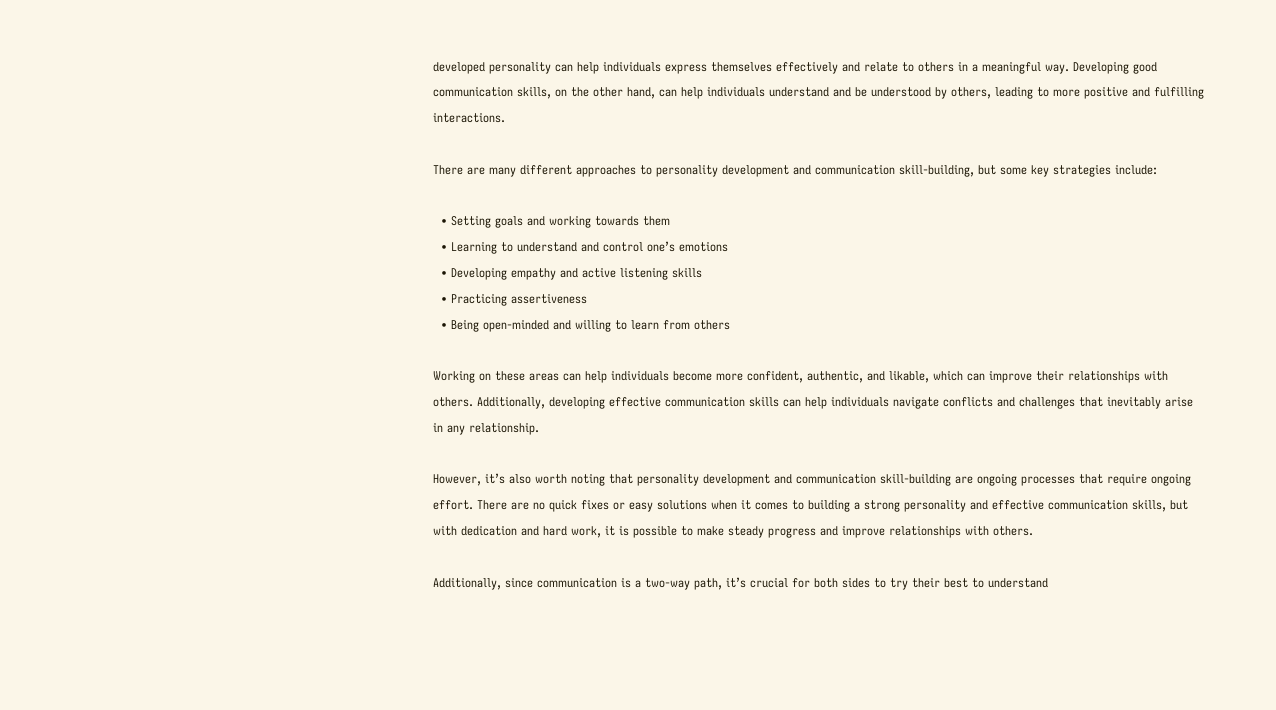developed personality can help individuals express themselves effectively and relate to others in a meaningful way. Developing good communication skills, on the other hand, can help individuals understand and be understood by others, leading to more positive and fulfilling interactions.

There are many different approaches to personality development and communication skill-building, but some key strategies include:

  • Setting goals and working towards them
  • Learning to understand and control one’s emotions
  • Developing empathy and active listening skills
  • Practicing assertiveness
  • Being open-minded and willing to learn from others

Working on these areas can help individuals become more confident, authentic, and likable, which can improve their relationships with others. Additionally, developing effective communication skills can help individuals navigate conflicts and challenges that inevitably arise in any relationship.

However, it’s also worth noting that personality development and communication skill-building are ongoing processes that require ongoing effort. There are no quick fixes or easy solutions when it comes to building a strong personality and effective communication skills, but with dedication and hard work, it is possible to make steady progress and improve relationships with others.

Additionally, since communication is a two-way path, it’s crucial for both sides to try their best to understand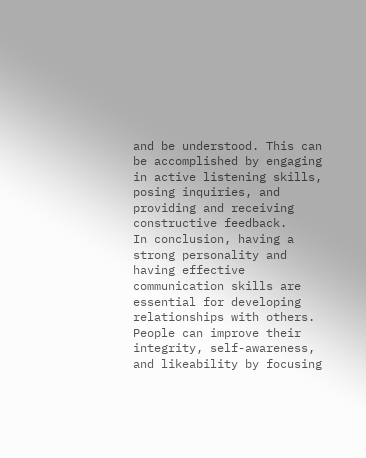and be understood. This can be accomplished by engaging in active listening skills, posing inquiries, and providing and receiving constructive feedback.
In conclusion, having a strong personality and having effective communication skills are essential for developing relationships with others. People can improve their integrity, self-awareness, and likeability by focusing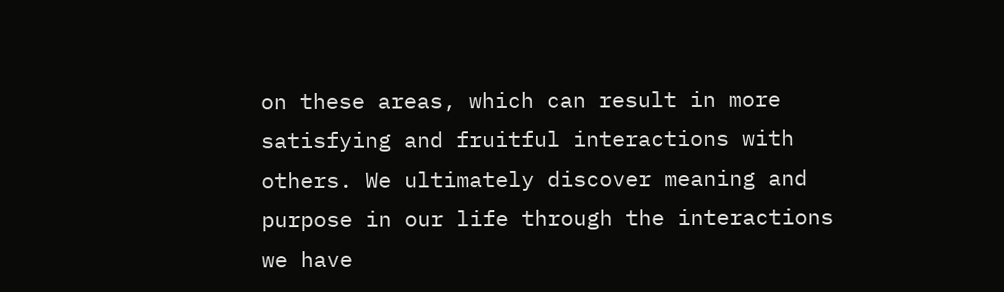on these areas, which can result in more satisfying and fruitful interactions with others. We ultimately discover meaning and purpose in our life through the interactions we have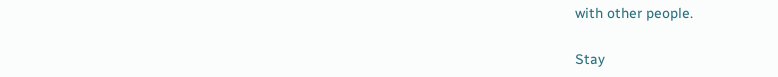with other people.

Stay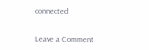connected


Leave a Comment